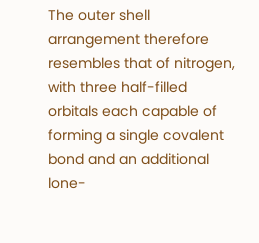The outer shell arrangement therefore resembles that of nitrogen, with three half-filled orbitals each capable of forming a single covalent bond and an additional lone-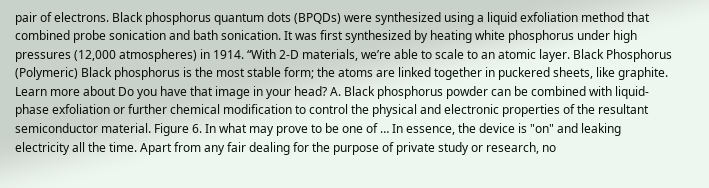pair of electrons. Black phosphorus quantum dots (BPQDs) were synthesized using a liquid exfoliation method that combined probe sonication and bath sonication. It was first synthesized by heating white phosphorus under high pressures (12,000 atmospheres) in 1914. “With 2-D materials, we’re able to scale to an atomic layer. Black Phosphorus (Polymeric) Black phosphorus is the most stable form; the atoms are linked together in puckered sheets, like graphite. Learn more about Do you have that image in your head? A. Black phosphorus powder can be combined with liquid-phase exfoliation or further chemical modification to control the physical and electronic properties of the resultant semiconductor material. Figure 6. In what may prove to be one of … In essence, the device is "on" and leaking electricity all the time. Apart from any fair dealing for the purpose of private study or research, no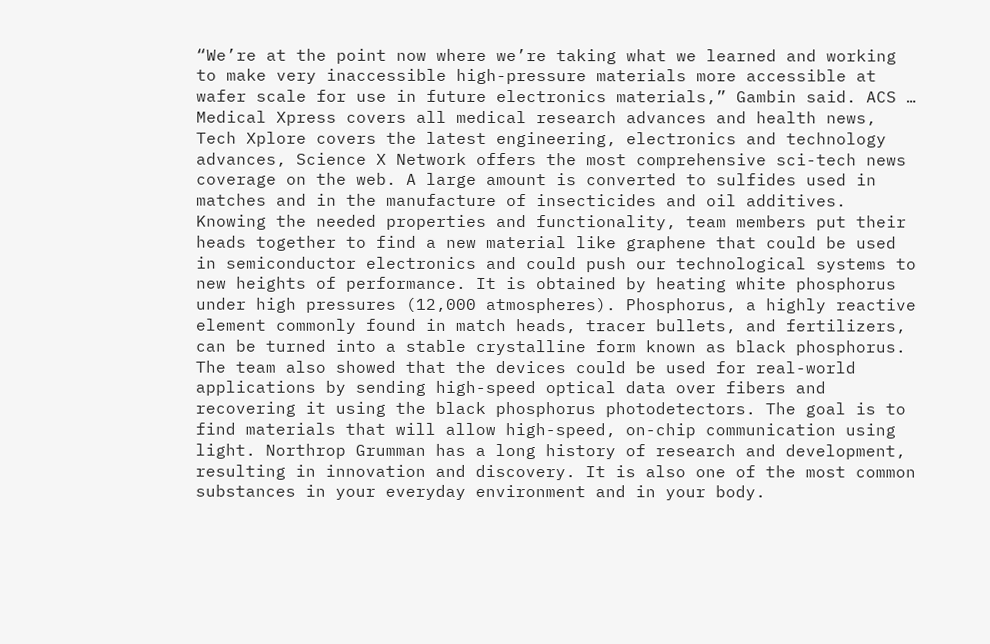“We’re at the point now where we’re taking what we learned and working to make very inaccessible high-pressure materials more accessible at wafer scale for use in future electronics materials,” Gambin said. ACS … Medical Xpress covers all medical research advances and health news, Tech Xplore covers the latest engineering, electronics and technology advances, Science X Network offers the most comprehensive sci-tech news coverage on the web. A large amount is converted to sulfides used in matches and in the manufacture of insecticides and oil additives. Knowing the needed properties and functionality, team members put their heads together to find a new material like graphene that could be used in semiconductor electronics and could push our technological systems to new heights of performance. It is obtained by heating white phosphorus under high pressures (12,000 atmospheres). Phosphorus, a highly reactive element commonly found in match heads, tracer bullets, and fertilizers, can be turned into a stable crystalline form known as black phosphorus. The team also showed that the devices could be used for real-world applications by sending high-speed optical data over fibers and recovering it using the black phosphorus photodetectors. The goal is to find materials that will allow high-speed, on-chip communication using light. Northrop Grumman has a long history of research and development, resulting in innovation and discovery. It is also one of the most common substances in your everyday environment and in your body.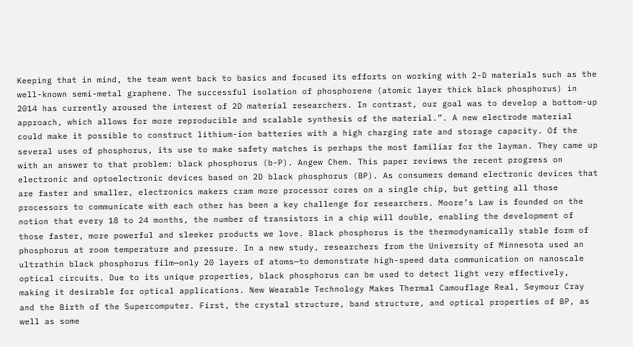Keeping that in mind, the team went back to basics and focused its efforts on working with 2-D materials such as the well-known semi-metal graphene. The successful isolation of phosphorene (atomic layer thick black phosphorus) in 2014 has currently aroused the interest of 2D material researchers. In contrast, our goal was to develop a bottom-up approach, which allows for more reproducible and scalable synthesis of the material.”. A new electrode material could make it possible to construct lithium-ion batteries with a high charging rate and storage capacity. Of the several uses of phosphorus, its use to make safety matches is perhaps the most familiar for the layman. They came up with an answer to that problem: black phosphorus (b-P). Angew Chem. This paper reviews the recent progress on electronic and optoelectronic devices based on 2D black phosphorus (BP). As consumers demand electronic devices that are faster and smaller, electronics makers cram more processor cores on a single chip, but getting all those processors to communicate with each other has been a key challenge for researchers. Moore’s Law is founded on the notion that every 18 to 24 months, the number of transistors in a chip will double, enabling the development of those faster, more powerful and sleeker products we love. Black phosphorus is the thermodynamically stable form of phosphorus at room temperature and pressure. In a new study, researchers from the University of Minnesota used an ultrathin black phosphorus film—only 20 layers of atoms—to demonstrate high-speed data communication on nanoscale optical circuits. Due to its unique properties, black phosphorus can be used to detect light very effectively, making it desirable for optical applications. New Wearable Technology Makes Thermal Camouflage Real, Seymour Cray and the Birth of the Supercomputer. First, the crystal structure, band structure, and optical properties of BP, as well as some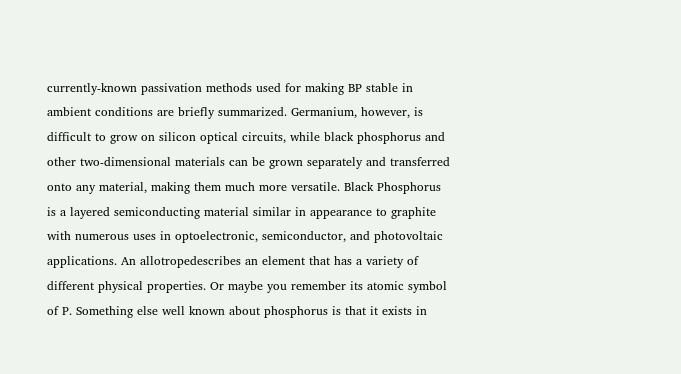currently-known passivation methods used for making BP stable in ambient conditions are briefly summarized. Germanium, however, is difficult to grow on silicon optical circuits, while black phosphorus and other two-dimensional materials can be grown separately and transferred onto any material, making them much more versatile. Black Phosphorus is a layered semiconducting material similar in appearance to graphite with numerous uses in optoelectronic, semiconductor, and photovoltaic applications. An allotropedescribes an element that has a variety of different physical properties. Or maybe you remember its atomic symbol of P. Something else well known about phosphorus is that it exists in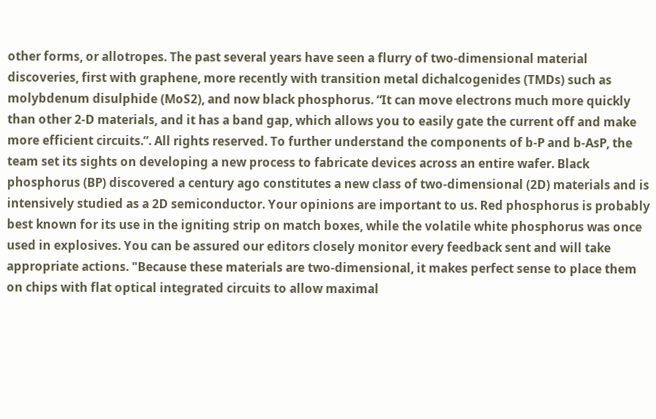other forms, or allotropes. The past several years have seen a flurry of two-dimensional material discoveries, first with graphene, more recently with transition metal dichalcogenides (TMDs) such as molybdenum disulphide (MoS2), and now black phosphorus. “It can move electrons much more quickly than other 2-D materials, and it has a band gap, which allows you to easily gate the current off and make more efficient circuits.”. All rights reserved. To further understand the components of b-P and b-AsP, the team set its sights on developing a new process to fabricate devices across an entire wafer. Black phosphorus (BP) discovered a century ago constitutes a new class of two-dimensional (2D) materials and is intensively studied as a 2D semiconductor. Your opinions are important to us. Red phosphorus is probably best known for its use in the igniting strip on match boxes, while the volatile white phosphorus was once used in explosives. You can be assured our editors closely monitor every feedback sent and will take appropriate actions. "Because these materials are two-dimensional, it makes perfect sense to place them on chips with flat optical integrated circuits to allow maximal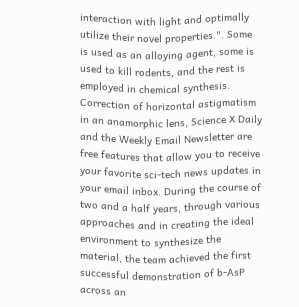interaction with light and optimally utilize their novel properties.". Some is used as an alloying agent, some is used to kill rodents, and the rest is employed in chemical synthesis. Correction of horizontal astigmatism in an anamorphic lens, Science X Daily and the Weekly Email Newsletter are free features that allow you to receive your favorite sci-tech news updates in your email inbox. During the course of two and a half years, through various approaches and in creating the ideal environment to synthesize the material, the team achieved the first successful demonstration of b-AsP across an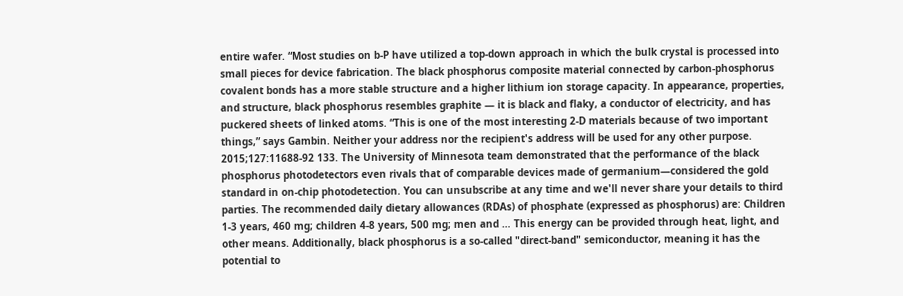entire wafer. “Most studies on b-P have utilized a top-down approach in which the bulk crystal is processed into small pieces for device fabrication. The black phosphorus composite material connected by carbon-phosphorus covalent bonds has a more stable structure and a higher lithium ion storage capacity. In appearance, properties, and structure, black phosphorus resembles graphite — it is black and flaky, a conductor of electricity, and has puckered sheets of linked atoms. “This is one of the most interesting 2-D materials because of two important things,” says Gambin. Neither your address nor the recipient's address will be used for any other purpose. 2015;127:11688-92 133. The University of Minnesota team demonstrated that the performance of the black phosphorus photodetectors even rivals that of comparable devices made of germanium—considered the gold standard in on-chip photodetection. You can unsubscribe at any time and we'll never share your details to third parties. The recommended daily dietary allowances (RDAs) of phosphate (expressed as phosphorus) are: Children 1-3 years, 460 mg; children 4-8 years, 500 mg; men and … This energy can be provided through heat, light, and other means. Additionally, black phosphorus is a so-called "direct-band" semiconductor, meaning it has the potential to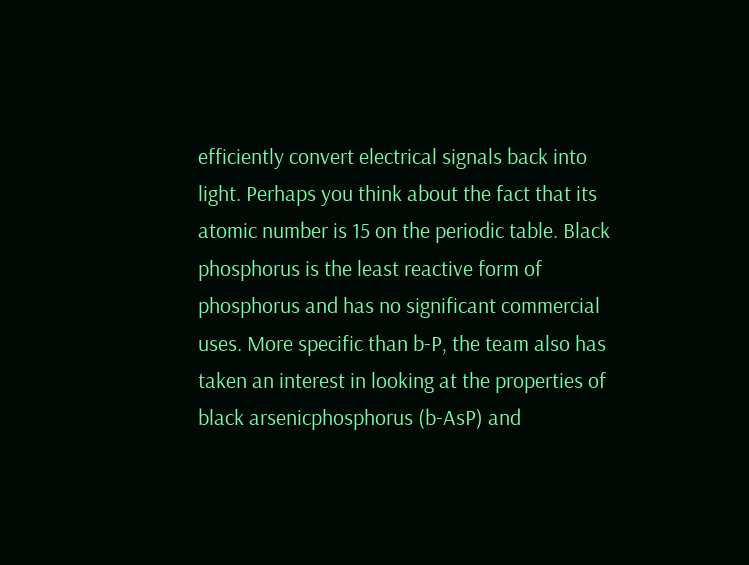efficiently convert electrical signals back into light. Perhaps you think about the fact that its atomic number is 15 on the periodic table. Black phosphorus is the least reactive form of phosphorus and has no significant commercial uses. More specific than b-P, the team also has taken an interest in looking at the properties of black arsenicphosphorus (b-AsP) and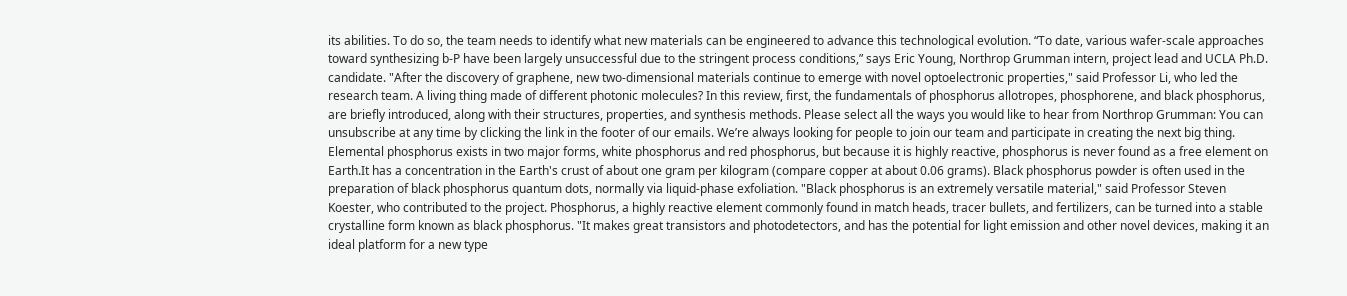its abilities. To do so, the team needs to identify what new materials can be engineered to advance this technological evolution. “To date, various wafer-scale approaches toward synthesizing b-P have been largely unsuccessful due to the stringent process conditions,” says Eric Young, Northrop Grumman intern, project lead and UCLA Ph.D. candidate. "After the discovery of graphene, new two-dimensional materials continue to emerge with novel optoelectronic properties," said Professor Li, who led the research team. A living thing made of different photonic molecules? In this review, first, the fundamentals of phosphorus allotropes, phosphorene, and black phosphorus, are briefly introduced, along with their structures, properties, and synthesis methods. Please select all the ways you would like to hear from Northrop Grumman: You can unsubscribe at any time by clicking the link in the footer of our emails. We’re always looking for people to join our team and participate in creating the next big thing. Elemental phosphorus exists in two major forms, white phosphorus and red phosphorus, but because it is highly reactive, phosphorus is never found as a free element on Earth.It has a concentration in the Earth's crust of about one gram per kilogram (compare copper at about 0.06 grams). Black phosphorus powder is often used in the preparation of black phosphorus quantum dots, normally via liquid-phase exfoliation. "Black phosphorus is an extremely versatile material," said Professor Steven Koester, who contributed to the project. Phosphorus, a highly reactive element commonly found in match heads, tracer bullets, and fertilizers, can be turned into a stable crystalline form known as black phosphorus. "It makes great transistors and photodetectors, and has the potential for light emission and other novel devices, making it an ideal platform for a new type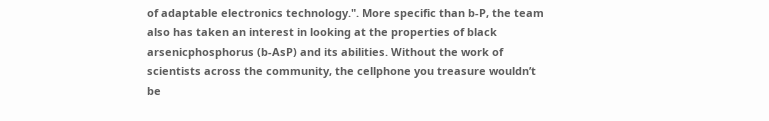of adaptable electronics technology.". More specific than b-P, the team also has taken an interest in looking at the properties of black arsenicphosphorus (b-AsP) and its abilities. Without the work of scientists across the community, the cellphone you treasure wouldn’t be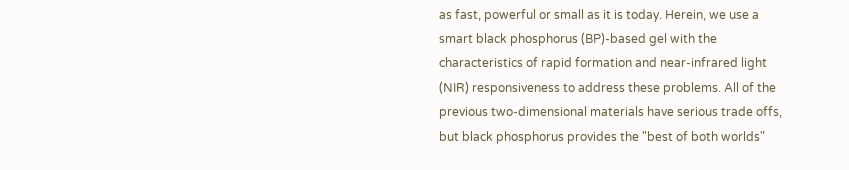as fast, powerful or small as it is today. Herein, we use a smart black phosphorus (BP)-based gel with the characteristics of rapid formation and near-infrared light (NIR) responsiveness to address these problems. All of the previous two-dimensional materials have serious trade offs, but black phosphorus provides the "best of both worlds"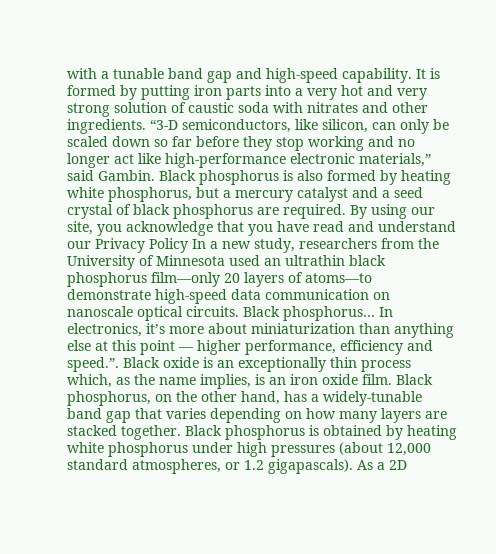with a tunable band gap and high-speed capability. It is formed by putting iron parts into a very hot and very strong solution of caustic soda with nitrates and other ingredients. “3-D semiconductors, like silicon, can only be scaled down so far before they stop working and no longer act like high-performance electronic materials,” said Gambin. Black phosphorus is also formed by heating white phosphorus, but a mercury catalyst and a seed crystal of black phosphorus are required. By using our site, you acknowledge that you have read and understand our Privacy Policy In a new study, researchers from the University of Minnesota used an ultrathin black phosphorus film—only 20 layers of atoms—to demonstrate high-speed data communication on nanoscale optical circuits. Black phosphorus… In electronics, it’s more about miniaturization than anything else at this point — higher performance, efficiency and speed.”. Black oxide is an exceptionally thin process which, as the name implies, is an iron oxide film. Black phosphorus, on the other hand, has a widely-tunable band gap that varies depending on how many layers are stacked together. Black phosphorus is obtained by heating white phosphorus under high pressures (about 12,000 standard atmospheres, or 1.2 gigapascals). As a 2D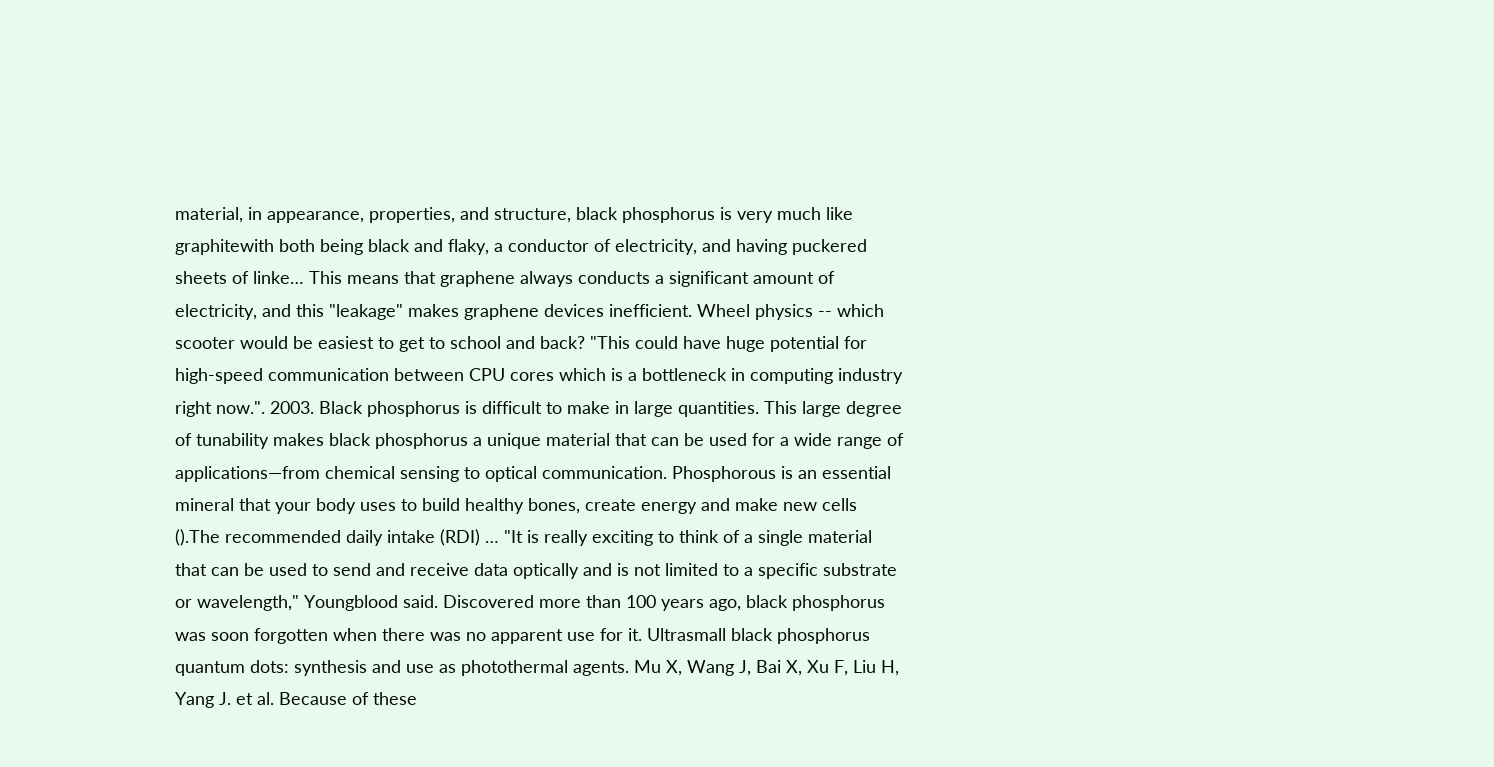material, in appearance, properties, and structure, black phosphorus is very much like graphitewith both being black and flaky, a conductor of electricity, and having puckered sheets of linke… This means that graphene always conducts a significant amount of electricity, and this "leakage" makes graphene devices inefficient. Wheel physics -- which scooter would be easiest to get to school and back? "This could have huge potential for high-speed communication between CPU cores which is a bottleneck in computing industry right now.". 2003. Black phosphorus is difficult to make in large quantities. This large degree of tunability makes black phosphorus a unique material that can be used for a wide range of applications—from chemical sensing to optical communication. Phosphorous is an essential mineral that your body uses to build healthy bones, create energy and make new cells ().The recommended daily intake (RDI) … "It is really exciting to think of a single material that can be used to send and receive data optically and is not limited to a specific substrate or wavelength," Youngblood said. Discovered more than 100 years ago, black phosphorus was soon forgotten when there was no apparent use for it. Ultrasmall black phosphorus quantum dots: synthesis and use as photothermal agents. Mu X, Wang J, Bai X, Xu F, Liu H, Yang J. et al. Because of these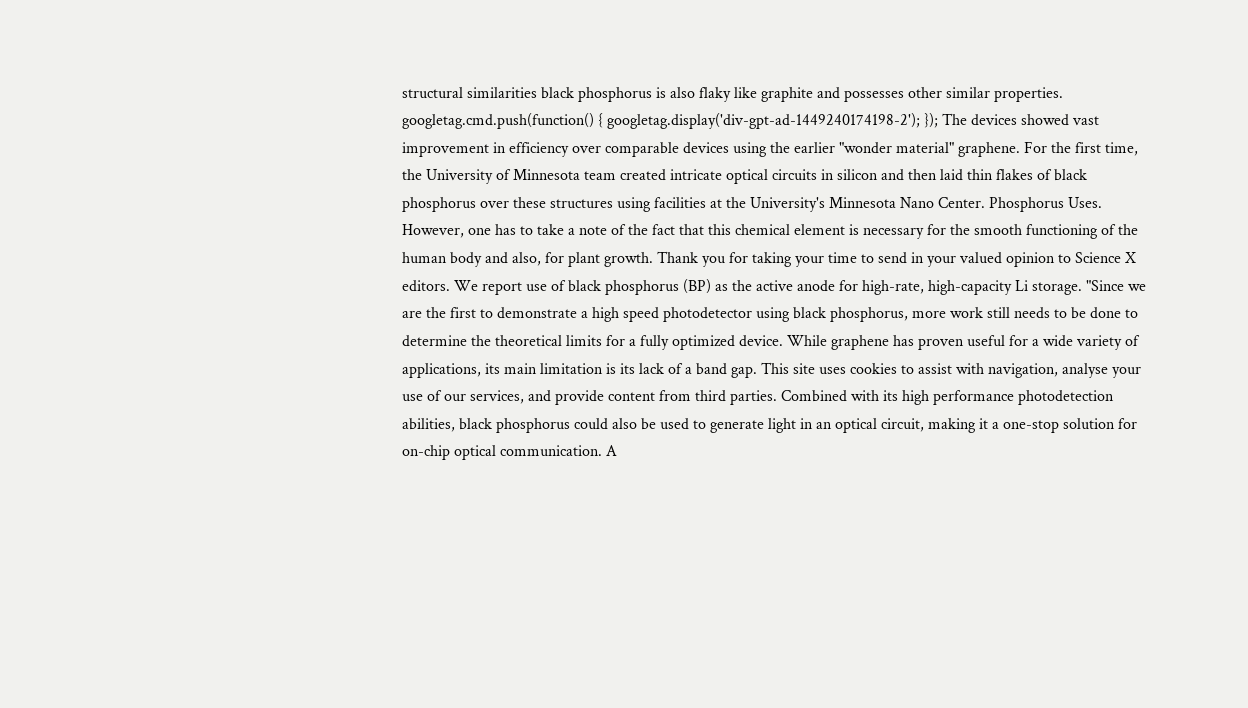structural similarities black phosphorus is also flaky like graphite and possesses other similar properties. googletag.cmd.push(function() { googletag.display('div-gpt-ad-1449240174198-2'); }); The devices showed vast improvement in efficiency over comparable devices using the earlier "wonder material" graphene. For the first time, the University of Minnesota team created intricate optical circuits in silicon and then laid thin flakes of black phosphorus over these structures using facilities at the University's Minnesota Nano Center. Phosphorus Uses. However, one has to take a note of the fact that this chemical element is necessary for the smooth functioning of the human body and also, for plant growth. Thank you for taking your time to send in your valued opinion to Science X editors. We report use of black phosphorus (BP) as the active anode for high-rate, high-capacity Li storage. "Since we are the first to demonstrate a high speed photodetector using black phosphorus, more work still needs to be done to determine the theoretical limits for a fully optimized device. While graphene has proven useful for a wide variety of applications, its main limitation is its lack of a band gap. This site uses cookies to assist with navigation, analyse your use of our services, and provide content from third parties. Combined with its high performance photodetection abilities, black phosphorus could also be used to generate light in an optical circuit, making it a one-stop solution for on-chip optical communication. A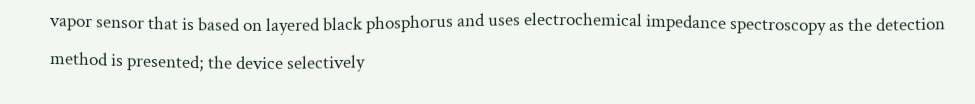vapor sensor that is based on layered black phosphorus and uses electrochemical impedance spectroscopy as the detection method is presented; the device selectively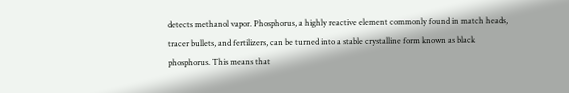detects methanol vapor. Phosphorus, a highly reactive element commonly found in match heads, tracer bullets, and fertilizers, can be turned into a stable crystalline form known as black phosphorus. This means that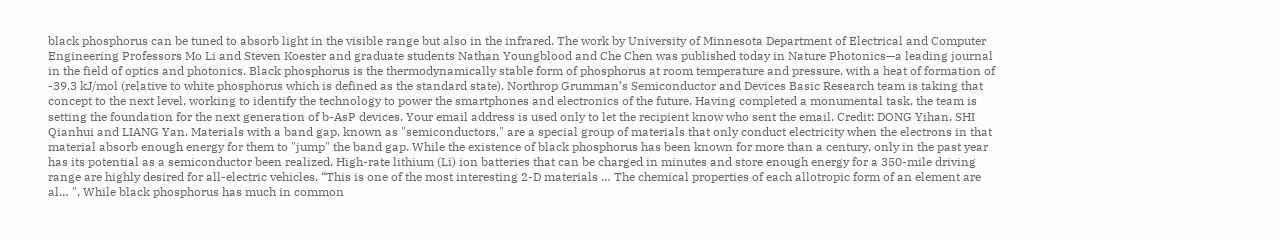black phosphorus can be tuned to absorb light in the visible range but also in the infrared. The work by University of Minnesota Department of Electrical and Computer Engineering Professors Mo Li and Steven Koester and graduate students Nathan Youngblood and Che Chen was published today in Nature Photonics—a leading journal in the field of optics and photonics. Black phosphorus is the thermodynamically stable form of phosphorus at room temperature and pressure, with a heat of formation of -39.3 kJ/mol (relative to white phosphorus which is defined as the standard state). Northrop Grumman’s Semiconductor and Devices Basic Research team is taking that concept to the next level, working to identify the technology to power the smartphones and electronics of the future. Having completed a monumental task, the team is setting the foundation for the next generation of b-AsP devices. Your email address is used only to let the recipient know who sent the email. Credit: DONG Yihan, SHI Qianhui and LIANG Yan. Materials with a band gap, known as "semiconductors," are a special group of materials that only conduct electricity when the electrons in that material absorb enough energy for them to "jump" the band gap. While the existence of black phosphorus has been known for more than a century, only in the past year has its potential as a semiconductor been realized. High-rate lithium (Li) ion batteries that can be charged in minutes and store enough energy for a 350-mile driving range are highly desired for all-electric vehicles. “This is one of the most interesting 2-D materials … The chemical properties of each allotropic form of an element are al… ", While black phosphorus has much in common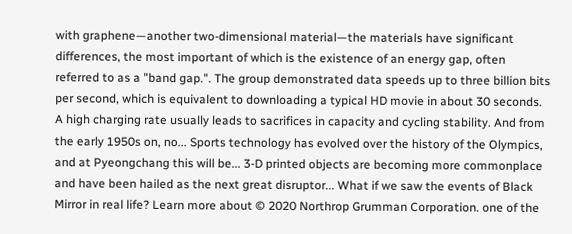with graphene—another two-dimensional material—the materials have significant differences, the most important of which is the existence of an energy gap, often referred to as a "band gap.". The group demonstrated data speeds up to three billion bits per second, which is equivalent to downloading a typical HD movie in about 30 seconds. A high charging rate usually leads to sacrifices in capacity and cycling stability. And from the early 1950s on, no... Sports technology has evolved over the history of the Olympics, and at Pyeongchang this will be... 3-D printed objects are becoming more commonplace and have been hailed as the next great disruptor... What if we saw the events of Black Mirror in real life? Learn more about © 2020 Northrop Grumman Corporation. one of the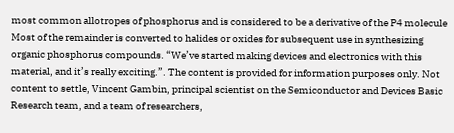most common allotropes of phosphorus and is considered to be a derivative of the P4 molecule Most of the remainder is converted to halides or oxides for subsequent use in synthesizing organic phosphorus compounds. “We’ve started making devices and electronics with this material, and it’s really exciting.”. The content is provided for information purposes only. Not content to settle, Vincent Gambin, principal scientist on the Semiconductor and Devices Basic Research team, and a team of researchers,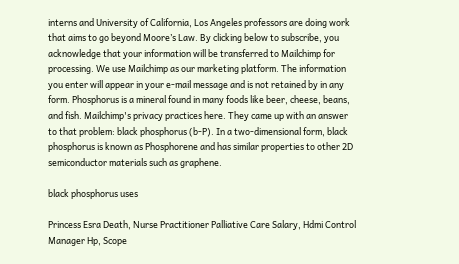interns and University of California, Los Angeles professors are doing work that aims to go beyond Moore’s Law. By clicking below to subscribe, you acknowledge that your information will be transferred to Mailchimp for processing. We use Mailchimp as our marketing platform. The information you enter will appear in your e-mail message and is not retained by in any form. Phosphorus is a mineral found in many foods like beer, cheese, beans, and fish. Mailchimp's privacy practices here. They came up with an answer to that problem: black phosphorus (b-P). In a two-dimensional form, black phosphorus is known as Phosphorene and has similar properties to other 2D semiconductor materials such as graphene.

black phosphorus uses

Princess Esra Death, Nurse Practitioner Palliative Care Salary, Hdmi Control Manager Hp, Scope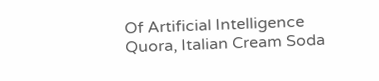Of Artificial Intelligence Quora, Italian Cream Soda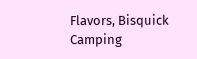Flavors, Bisquick Camping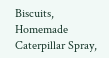Biscuits, Homemade Caterpillar Spray,